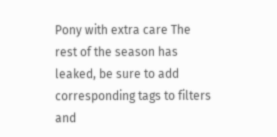Pony with extra care The rest of the season has leaked, be sure to add corresponding tags to filters and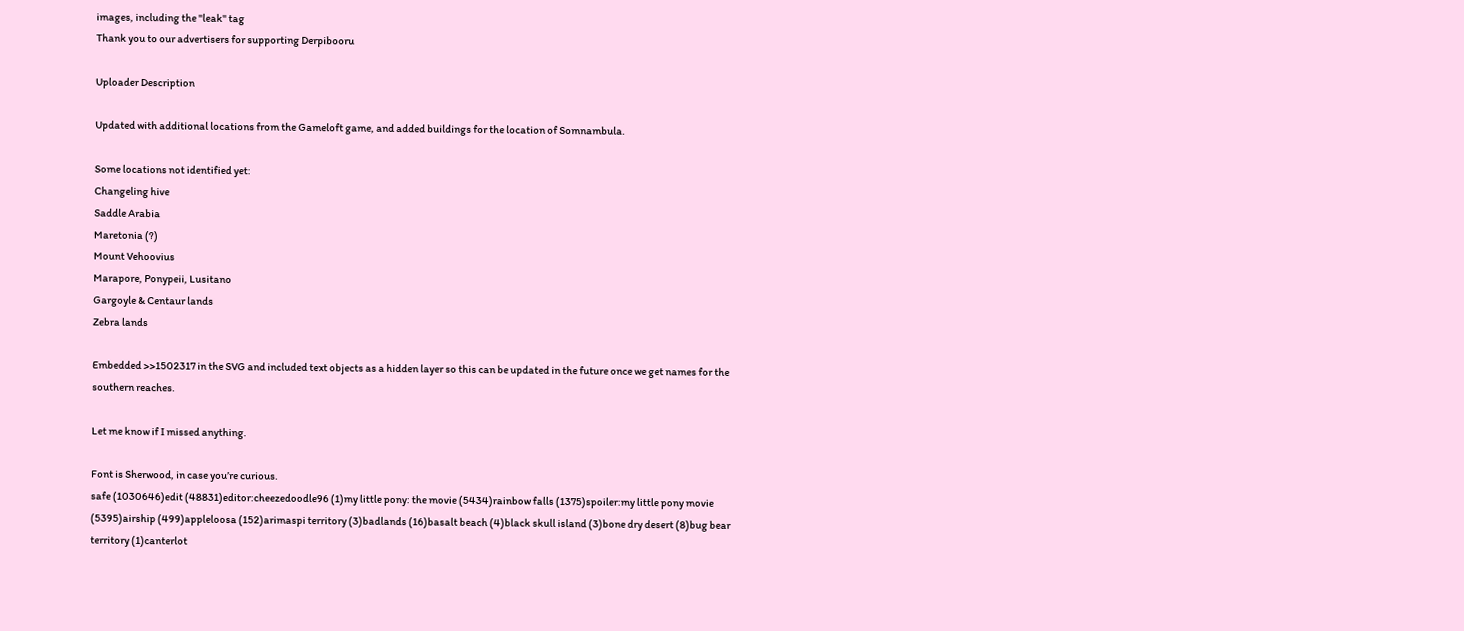images, including the "leak" tag
Thank you to our advertisers for supporting Derpibooru

Uploader Description

Updated with additional locations from the Gameloft game, and added buildings for the location of Somnambula.

Some locations not identified yet:
Changeling hive
Saddle Arabia
Maretonia (?)
Mount Vehoovius
Marapore, Ponypeii, Lusitano
Gargoyle & Centaur lands
Zebra lands

Embedded >>1502317 in the SVG and included text objects as a hidden layer so this can be updated in the future once we get names for the southern reaches.

Let me know if I missed anything.

Font is Sherwood, in case you’re curious.
safe (1030646)edit (48831)editor:cheezedoodle96 (1)my little pony: the movie (5434)rainbow falls (1375)spoiler:my little pony movie (5395)airship (499)appleloosa (152)arimaspi territory (3)badlands (16)basalt beach (4)black skull island (3)bone dry desert (8)bug bear territory (1)canterlot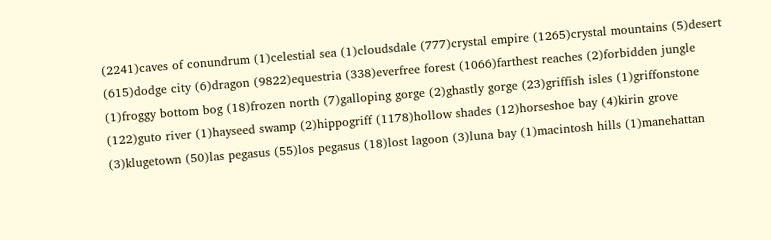(2241)caves of conundrum (1)celestial sea (1)cloudsdale (777)crystal empire (1265)crystal mountains (5)desert (615)dodge city (6)dragon (9822)equestria (338)everfree forest (1066)farthest reaches (2)forbidden jungle (1)froggy bottom bog (18)frozen north (7)galloping gorge (2)ghastly gorge (23)griffish isles (1)griffonstone (122)guto river (1)hayseed swamp (2)hippogriff (1178)hollow shades (12)horseshoe bay (4)kirin grove (3)klugetown (50)las pegasus (55)los pegasus (18)lost lagoon (3)luna bay (1)macintosh hills (1)manehattan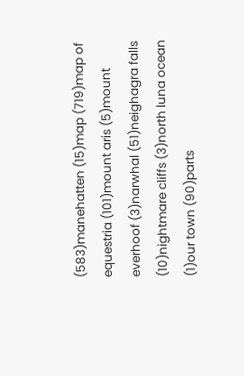(583)manehatten (15)map (719)map of equestria (101)mount aris (5)mount everhoof (3)narwhal (51)neighagra falls (10)nightmare cliffs (3)north luna ocean (1)our town (90)parts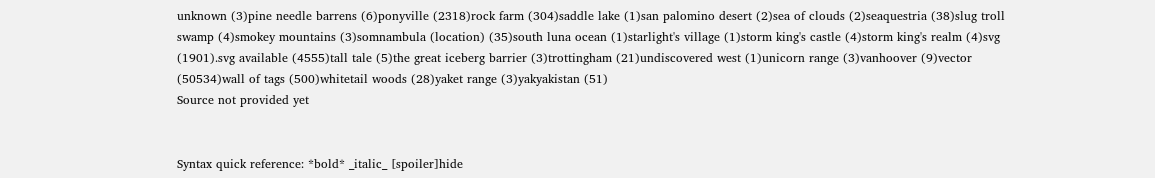unknown (3)pine needle barrens (6)ponyville (2318)rock farm (304)saddle lake (1)san palomino desert (2)sea of clouds (2)seaquestria (38)slug troll swamp (4)smokey mountains (3)somnambula (location) (35)south luna ocean (1)starlight's village (1)storm king's castle (4)storm king's realm (4)svg (1901).svg available (4555)tall tale (5)the great iceberg barrier (3)trottingham (21)undiscovered west (1)unicorn range (3)vanhoover (9)vector (50534)wall of tags (500)whitetail woods (28)yaket range (3)yakyakistan (51)
Source not provided yet


Syntax quick reference: *bold* _italic_ [spoiler]hide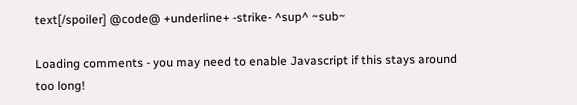text[/spoiler] @code@ +underline+ -strike- ^sup^ ~sub~

Loading comments - you may need to enable Javascript if this stays around too long!